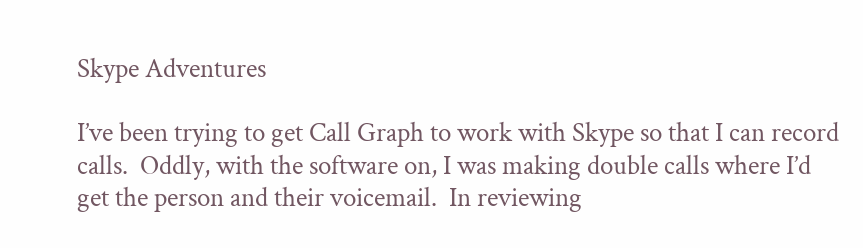Skype Adventures

I’ve been trying to get Call Graph to work with Skype so that I can record calls.  Oddly, with the software on, I was making double calls where I’d get the person and their voicemail.  In reviewing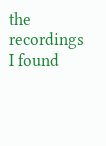the recordings I found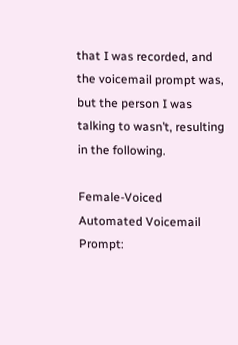that I was recorded, and the voicemail prompt was, but the person I was talking to wasn’t, resulting in the following.

Female-Voiced Automated Voicemail Prompt: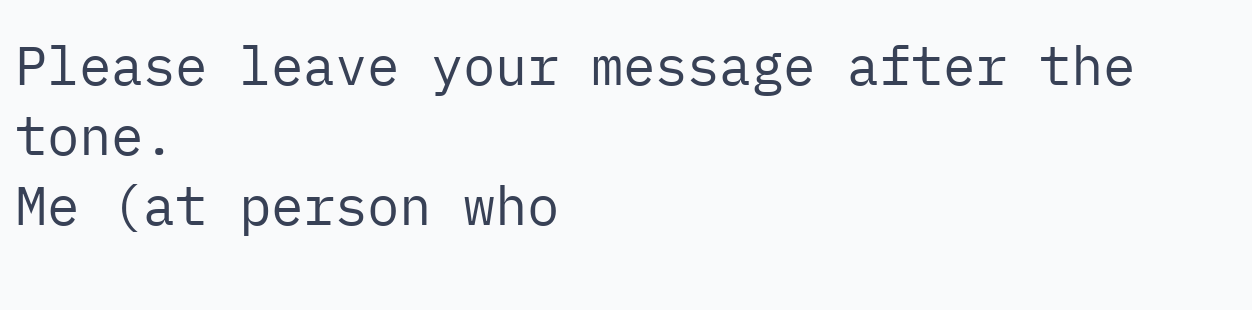Please leave your message after the tone.
Me (at person who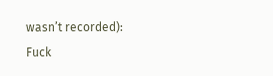wasn’t recorded): Fuck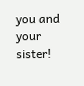you and your sister!